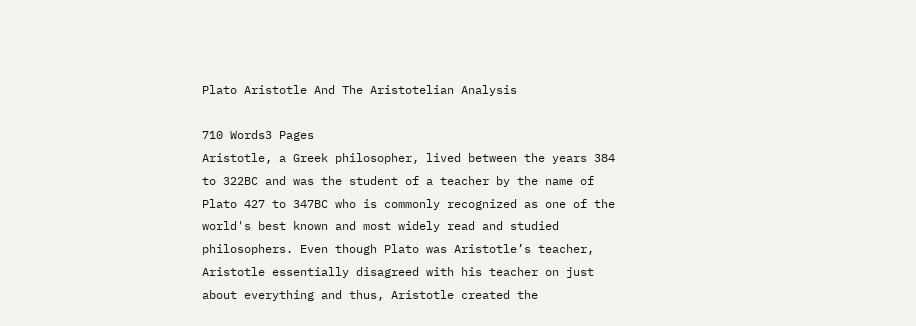Plato Aristotle And The Aristotelian Analysis

710 Words3 Pages
Aristotle, a Greek philosopher, lived between the years 384 to 322BC and was the student of a teacher by the name of Plato 427 to 347BC who is commonly recognized as one of the world's best known and most widely read and studied philosophers. Even though Plato was Aristotle’s teacher, Aristotle essentially disagreed with his teacher on just about everything and thus, Aristotle created the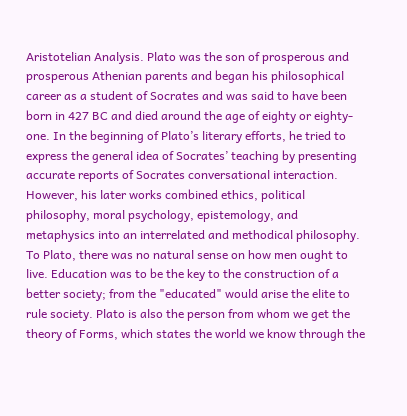Aristotelian Analysis. Plato was the son of prosperous and prosperous Athenian parents and began his philosophical career as a student of Socrates and was said to have been born in 427 BC and died around the age of eighty or eighty-one. In the beginning of Plato’s literary efforts, he tried to express the general idea of Socrates’ teaching by presenting accurate reports of Socrates conversational interaction. However, his later works combined ethics, political philosophy, moral psychology, epistemology, and metaphysics into an interrelated and methodical philosophy. To Plato, there was no natural sense on how men ought to live. Education was to be the key to the construction of a better society; from the "educated" would arise the elite to rule society. Plato is also the person from whom we get the theory of Forms, which states the world we know through the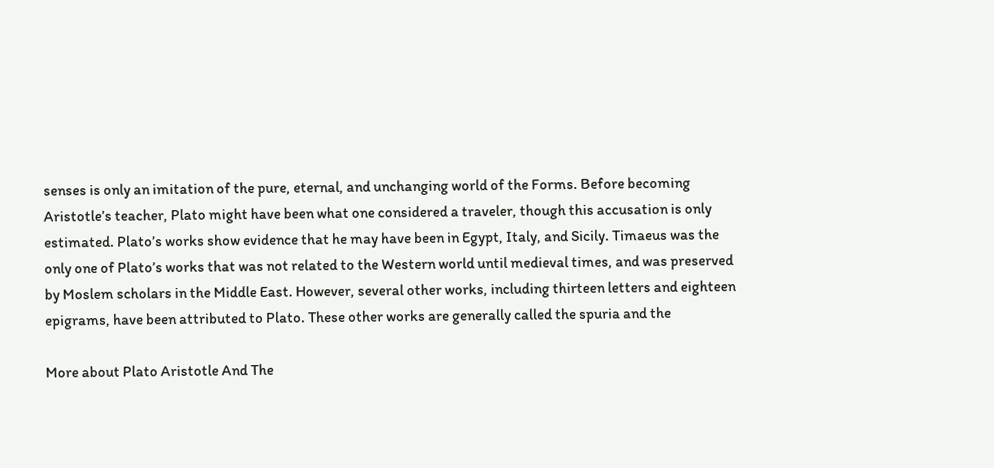senses is only an imitation of the pure, eternal, and unchanging world of the Forms. Before becoming Aristotle’s teacher, Plato might have been what one considered a traveler, though this accusation is only estimated. Plato’s works show evidence that he may have been in Egypt, Italy, and Sicily. Timaeus was the only one of Plato’s works that was not related to the Western world until medieval times, and was preserved by Moslem scholars in the Middle East. However, several other works, including thirteen letters and eighteen epigrams, have been attributed to Plato. These other works are generally called the spuria and the

More about Plato Aristotle And The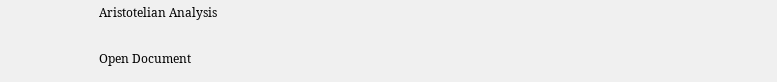Aristotelian Analysis

Open Document